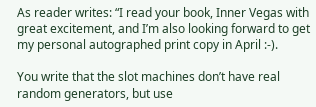As reader writes: “I read your book, Inner Vegas with great excitement, and I’m also looking forward to get my personal autographed print copy in April :-).

You write that the slot machines don’t have real random generators, but use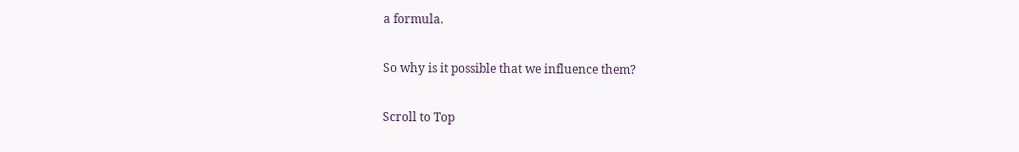a formula.

So why is it possible that we influence them?

Scroll to Top